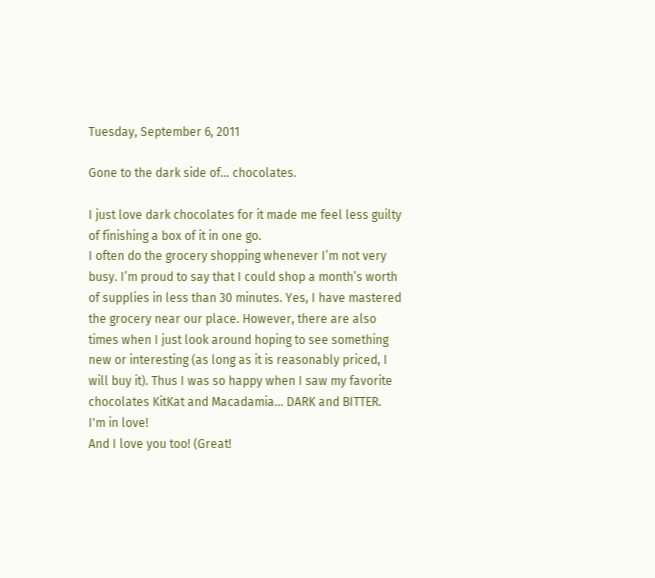Tuesday, September 6, 2011

Gone to the dark side of… chocolates.

I just love dark chocolates for it made me feel less guilty of finishing a box of it in one go.
I often do the grocery shopping whenever I’m not very busy. I’m proud to say that I could shop a month’s worth of supplies in less than 30 minutes. Yes, I have mastered the grocery near our place. However, there are also times when I just look around hoping to see something new or interesting (as long as it is reasonably priced, I will buy it). Thus I was so happy when I saw my favorite chocolates KitKat and Macadamia... DARK and BITTER.
I'm in love!
And I love you too! (Great!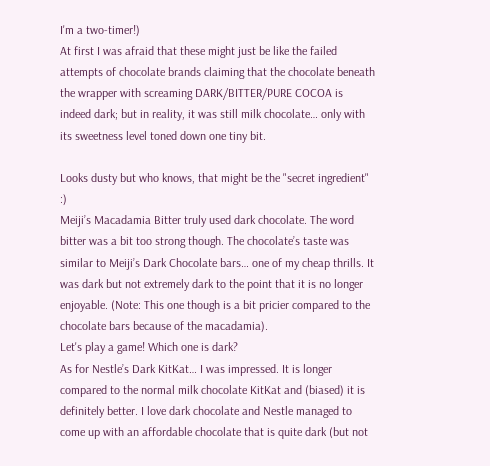I'm a two-timer!)
At first I was afraid that these might just be like the failed attempts of chocolate brands claiming that the chocolate beneath the wrapper with screaming DARK/BITTER/PURE COCOA is indeed dark; but in reality, it was still milk chocolate… only with its sweetness level toned down one tiny bit.

Looks dusty but who knows, that might be the "secret ingredient" :)
Meiji’s Macadamia Bitter truly used dark chocolate. The word bitter was a bit too strong though. The chocolate’s taste was similar to Meiji’s Dark Chocolate bars… one of my cheap thrills. It was dark but not extremely dark to the point that it is no longer enjoyable. (Note: This one though is a bit pricier compared to the chocolate bars because of the macadamia).
Let's play a game! Which one is dark?
As for Nestle’s Dark KitKat… I was impressed. It is longer compared to the normal milk chocolate KitKat and (biased) it is definitely better. I love dark chocolate and Nestle managed to come up with an affordable chocolate that is quite dark (but not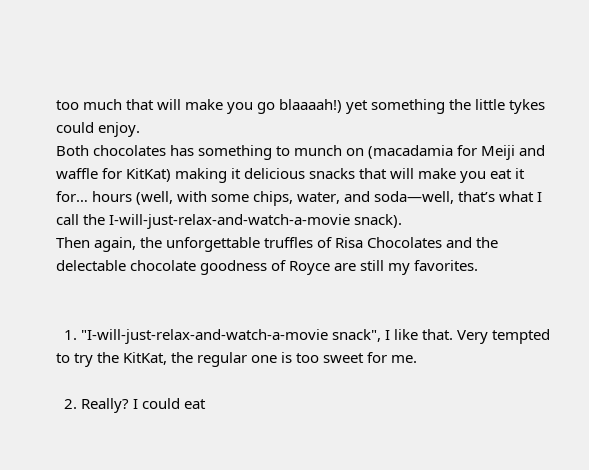too much that will make you go blaaaah!) yet something the little tykes could enjoy.
Both chocolates has something to munch on (macadamia for Meiji and waffle for KitKat) making it delicious snacks that will make you eat it for… hours (well, with some chips, water, and soda—well, that’s what I call the I-will-just-relax-and-watch-a-movie snack).
Then again, the unforgettable truffles of Risa Chocolates and the delectable chocolate goodness of Royce are still my favorites.


  1. "I-will-just-relax-and-watch-a-movie snack", I like that. Very tempted to try the KitKat, the regular one is too sweet for me.

  2. Really? I could eat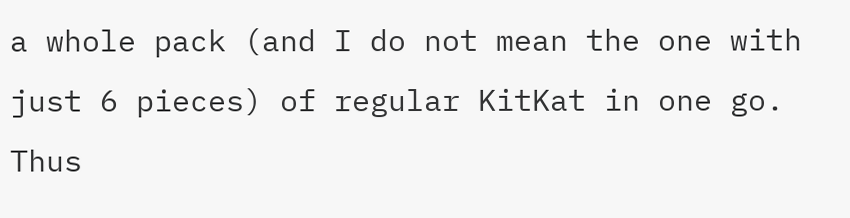a whole pack (and I do not mean the one with just 6 pieces) of regular KitKat in one go. Thus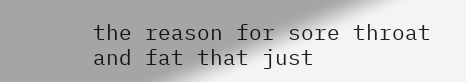the reason for sore throat and fat that just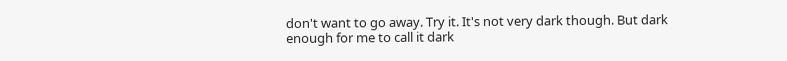don't want to go away. Try it. It's not very dark though. But dark enough for me to call it dark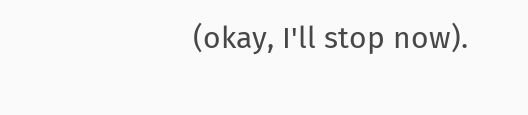(okay, I'll stop now).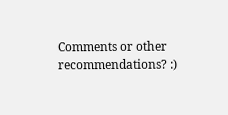Comments or other recommendations? :)